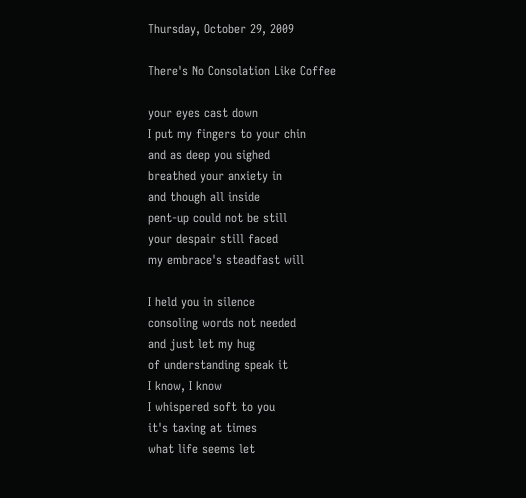Thursday, October 29, 2009

There's No Consolation Like Coffee

your eyes cast down
I put my fingers to your chin
and as deep you sighed
breathed your anxiety in
and though all inside
pent-up could not be still
your despair still faced
my embrace's steadfast will

I held you in silence
consoling words not needed
and just let my hug
of understanding speak it
I know, I know
I whispered soft to you
it's taxing at times
what life seems let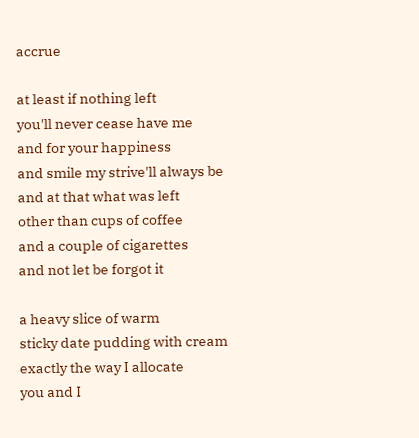accrue

at least if nothing left
you'll never cease have me
and for your happiness
and smile my strive'll always be
and at that what was left
other than cups of coffee
and a couple of cigarettes
and not let be forgot it

a heavy slice of warm
sticky date pudding with cream
exactly the way I allocate
you and I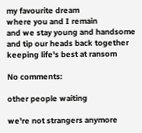my favourite dream
where you and I remain
and we stay young and handsome
and tip our heads back together
keeping life's best at ransom

No comments:

other people waiting

we're not strangers anymore